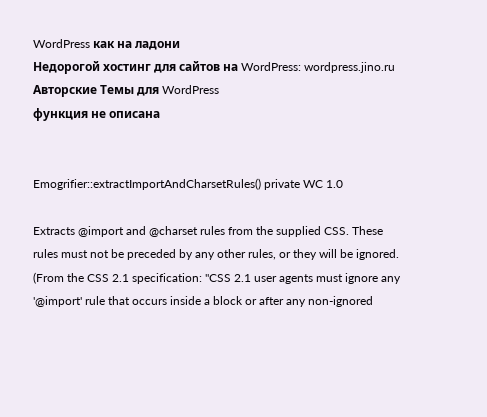WordPress как на ладони
Недорогой хостинг для сайтов на WordPress: wordpress.jino.ru Авторские Темы для WordPress
функция не описана


Emogrifier::extractImportAndCharsetRules() private WC 1.0

Extracts @import and @charset rules from the supplied CSS. These rules must not be preceded by any other rules, or they will be ignored. (From the CSS 2.1 specification: "CSS 2.1 user agents must ignore any '@import' rule that occurs inside a block or after any non-ignored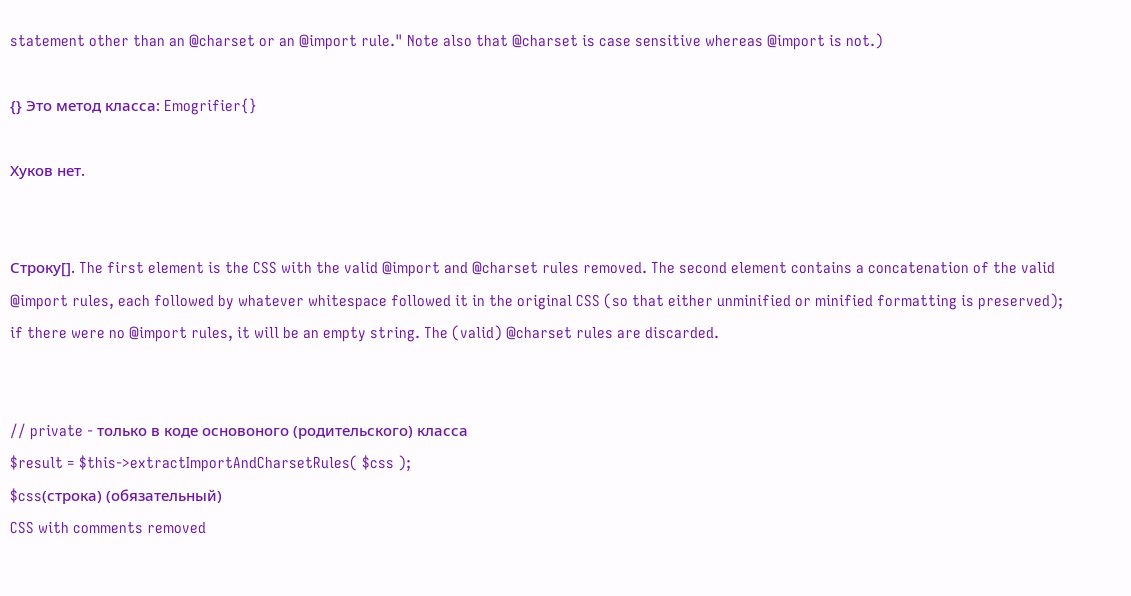statement other than an @charset or an @import rule." Note also that @charset is case sensitive whereas @import is not.)

{} Это метод класса: Emogrifier{}

Хуков нет.


Строку[]. The first element is the CSS with the valid @import and @charset rules removed. The second element contains a concatenation of the valid @import rules, each followed by whatever whitespace followed it in the original CSS (so that either unminified or minified formatting is preserved); if there were no @import rules, it will be an empty string. The (valid) @charset rules are discarded.


// private - только в коде основоного (родительского) класса
$result = $this->extractImportAndCharsetRules( $css );
$css(строка) (обязательный)
CSS with comments removed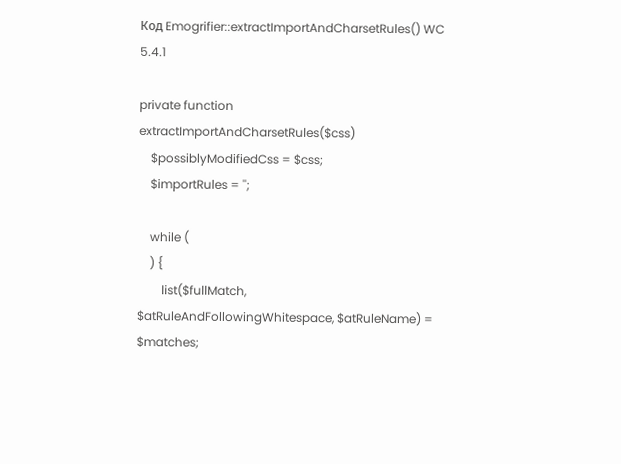Код Emogrifier::extractImportAndCharsetRules() WC 5.4.1

private function extractImportAndCharsetRules($css)
    $possiblyModifiedCss = $css;
    $importRules = '';

    while (
    ) {
        list($fullMatch, $atRuleAndFollowingWhitespace, $atRuleName) = $matches;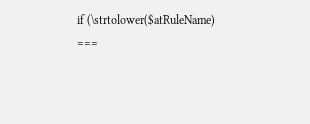if (\strtolower($atRuleName) ===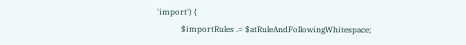'import') {
            $importRules .= $atRuleAndFollowingWhitespace;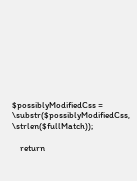$possiblyModifiedCss = \substr($possiblyModifiedCss, \strlen($fullMatch));

    return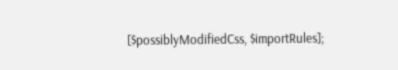[$possiblyModifiedCss, $importRules];